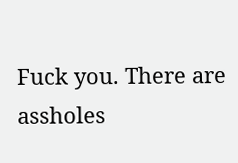Fuck you. There are assholes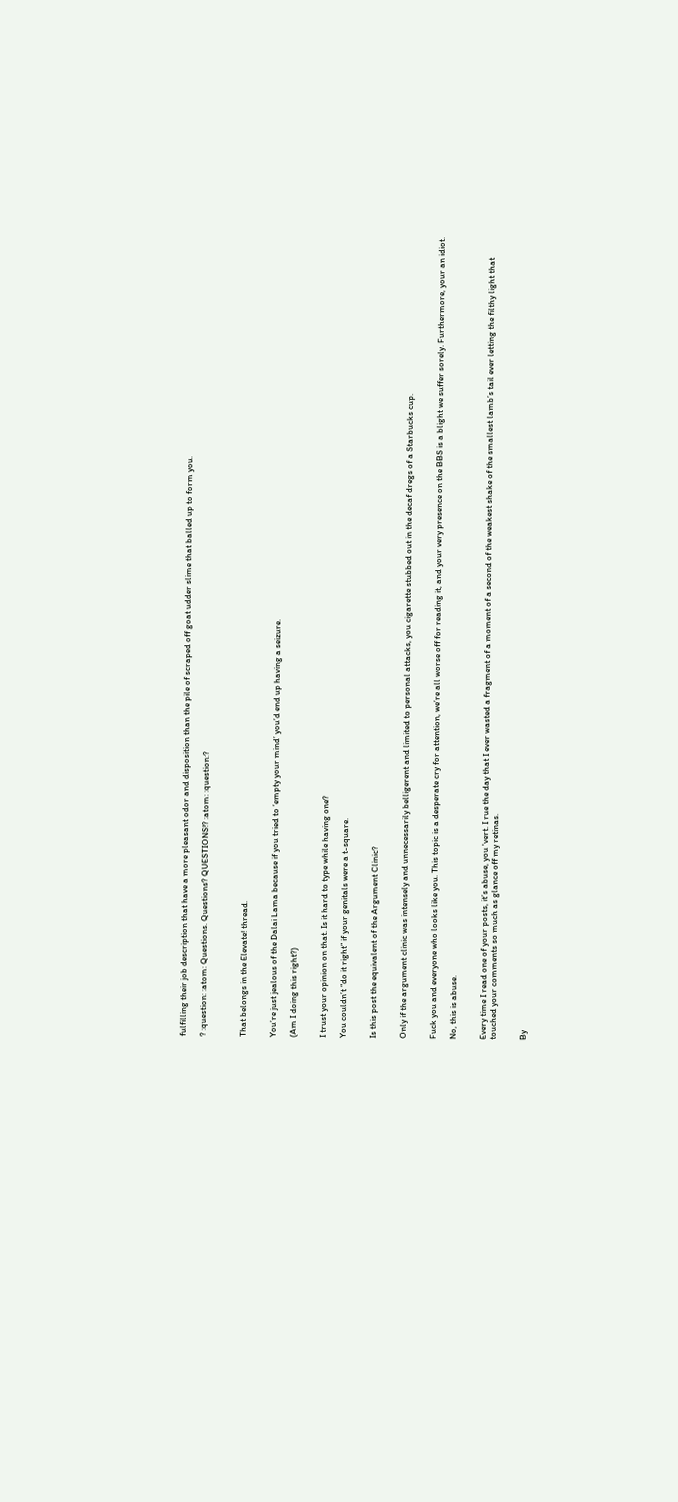fulfilling their job description that have a more pleasant odor and disposition than the pile of scraped off goat udder slime that balled up to form you.

? :question: :atom: Questions. Questions? QUESTIONS!? :atom: :question:?



That belongs in the Elevate! thread.


You’re just jealous of the Dalai Lama because if you tried to ‘empty your mind’ you’d end up having a seizure.

(Am I doing this right?)


I trust your opinion on that. Is it hard to type while having one?

You couldn’t “do it right” if your genitals were a t-square.


Is this post the equivalent of the Argument Clinic?


Only if the argument clinic was intensely and unnecessarily belligerent and limited to personal attacks, you cigarette stubbed out in the decaf dregs of a Starbucks cup.


Fuck you and everyone who looks like you. This topic is a desperate cry for attention, we’re all worse off for reading it, and your very presence on the BBS is a blight we suffer sorely. Furthermore, your an idiot.

No, this is abuse.


Every time I read one of your posts, it’s abuse, you 'vert. I rue the day that I ever wasted a fragment of a moment of a second of the weakest shake of the smallest lamb’s tail ever letting the filthy light that touched your comments so much as glance off my retinas.


By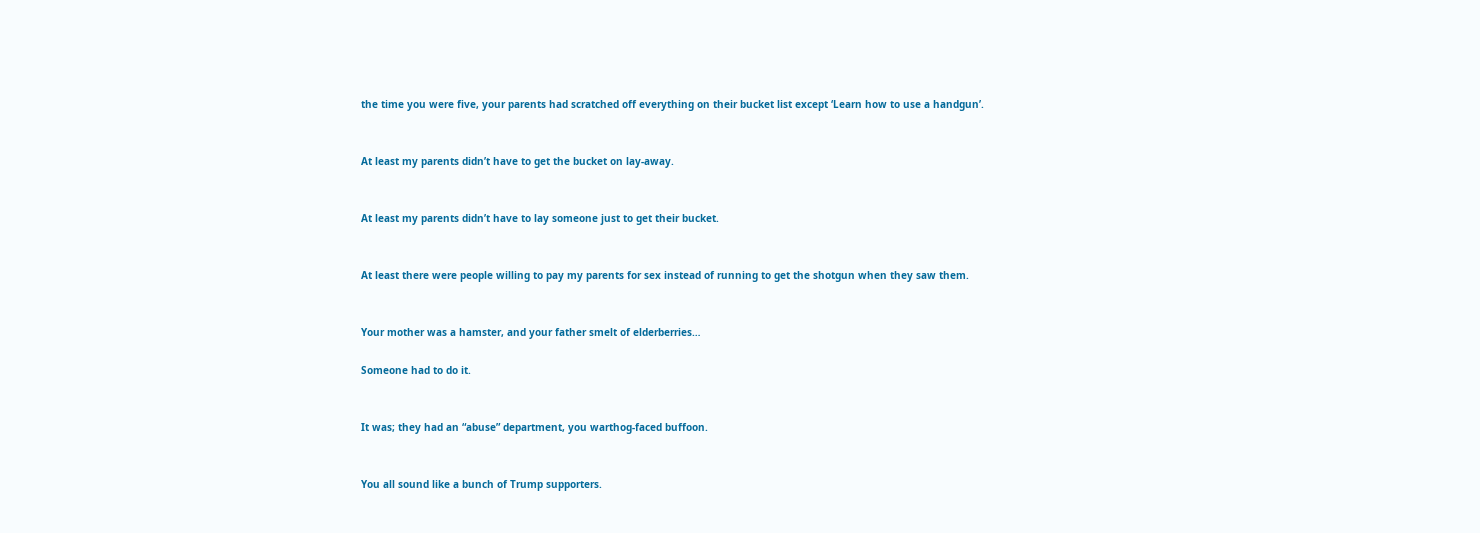the time you were five, your parents had scratched off everything on their bucket list except ‘Learn how to use a handgun’.


At least my parents didn’t have to get the bucket on lay-away.


At least my parents didn’t have to lay someone just to get their bucket.


At least there were people willing to pay my parents for sex instead of running to get the shotgun when they saw them.


Your mother was a hamster, and your father smelt of elderberries…

Someone had to do it.


It was; they had an “abuse” department, you warthog-faced buffoon.


You all sound like a bunch of Trump supporters.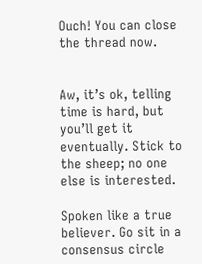Ouch! You can close the thread now.


Aw, it’s ok, telling time is hard, but you’ll get it eventually. Stick to the sheep; no one else is interested.

Spoken like a true believer. Go sit in a consensus circle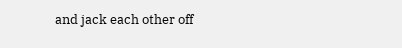and jack each other off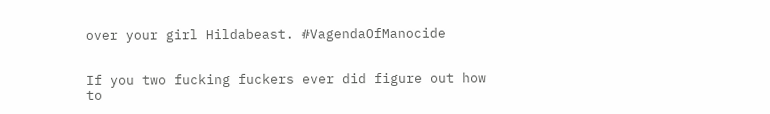over your girl Hildabeast. #VagendaOfManocide


If you two fucking fuckers ever did figure out how to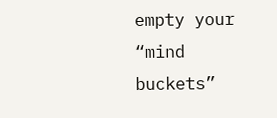empty your “mind buckets”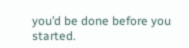you’d be done before you started.